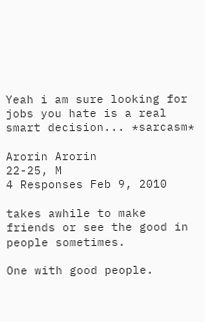Yeah i am sure looking for jobs you hate is a real smart decision... *sarcasm*

Arorin Arorin
22-25, M
4 Responses Feb 9, 2010

takes awhile to make friends or see the good in people sometimes.

One with good people.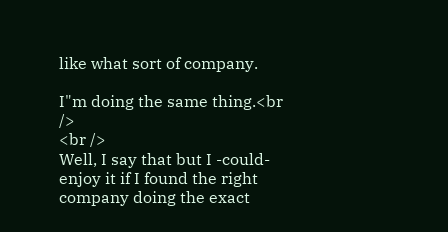like what sort of company.

I"m doing the same thing.<br />
<br />
Well, I say that but I -could- enjoy it if I found the right company doing the exact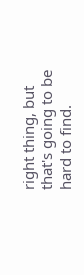right thing, but that's going to be hard to find.